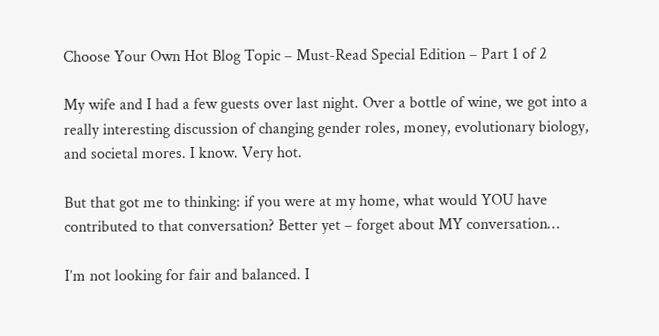Choose Your Own Hot Blog Topic – Must-Read Special Edition – Part 1 of 2

My wife and I had a few guests over last night. Over a bottle of wine, we got into a really interesting discussion of changing gender roles, money, evolutionary biology, and societal mores. I know. Very hot.

But that got me to thinking: if you were at my home, what would YOU have contributed to that conversation? Better yet – forget about MY conversation…

I’m not looking for fair and balanced. I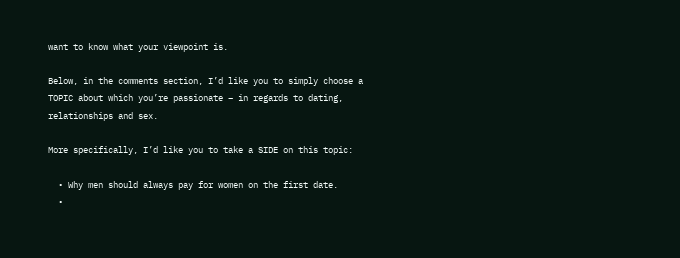want to know what your viewpoint is.

Below, in the comments section, I’d like you to simply choose a TOPIC about which you’re passionate – in regards to dating, relationships and sex.

More specifically, I’d like you to take a SIDE on this topic:

  • Why men should always pay for women on the first date.
  •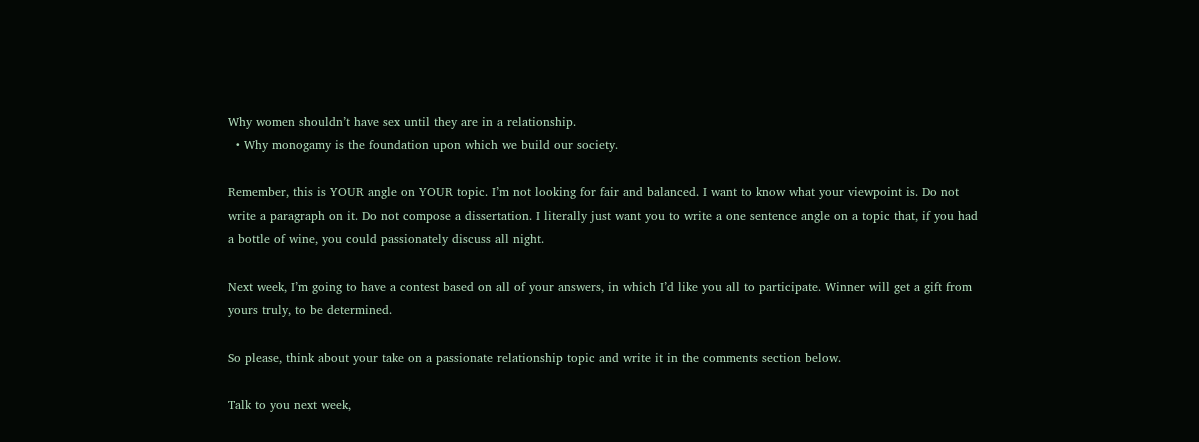Why women shouldn’t have sex until they are in a relationship.
  • Why monogamy is the foundation upon which we build our society.

Remember, this is YOUR angle on YOUR topic. I’m not looking for fair and balanced. I want to know what your viewpoint is. Do not write a paragraph on it. Do not compose a dissertation. I literally just want you to write a one sentence angle on a topic that, if you had a bottle of wine, you could passionately discuss all night.

Next week, I’m going to have a contest based on all of your answers, in which I’d like you all to participate. Winner will get a gift from yours truly, to be determined.

So please, think about your take on a passionate relationship topic and write it in the comments section below.

Talk to you next week,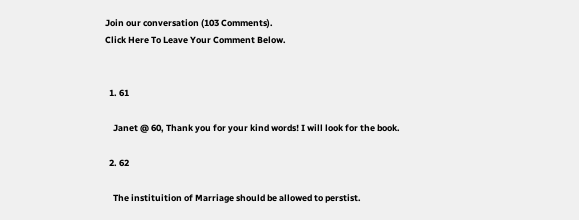Join our conversation (103 Comments).
Click Here To Leave Your Comment Below.


  1. 61

    Janet @ 60, Thank you for your kind words! I will look for the book.

  2. 62

    The instituition of Marriage should be allowed to perstist.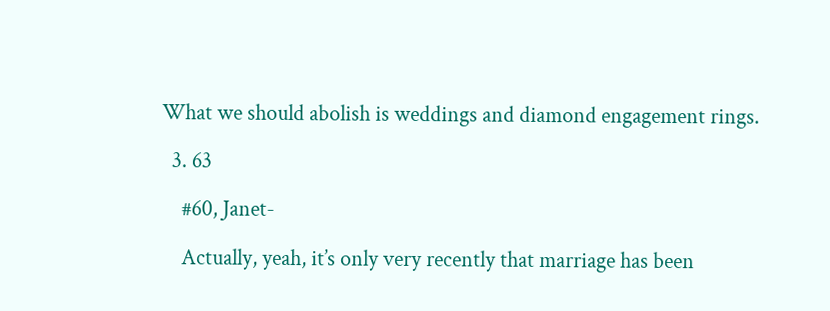What we should abolish is weddings and diamond engagement rings.

  3. 63

    #60, Janet-

    Actually, yeah, it’s only very recently that marriage has been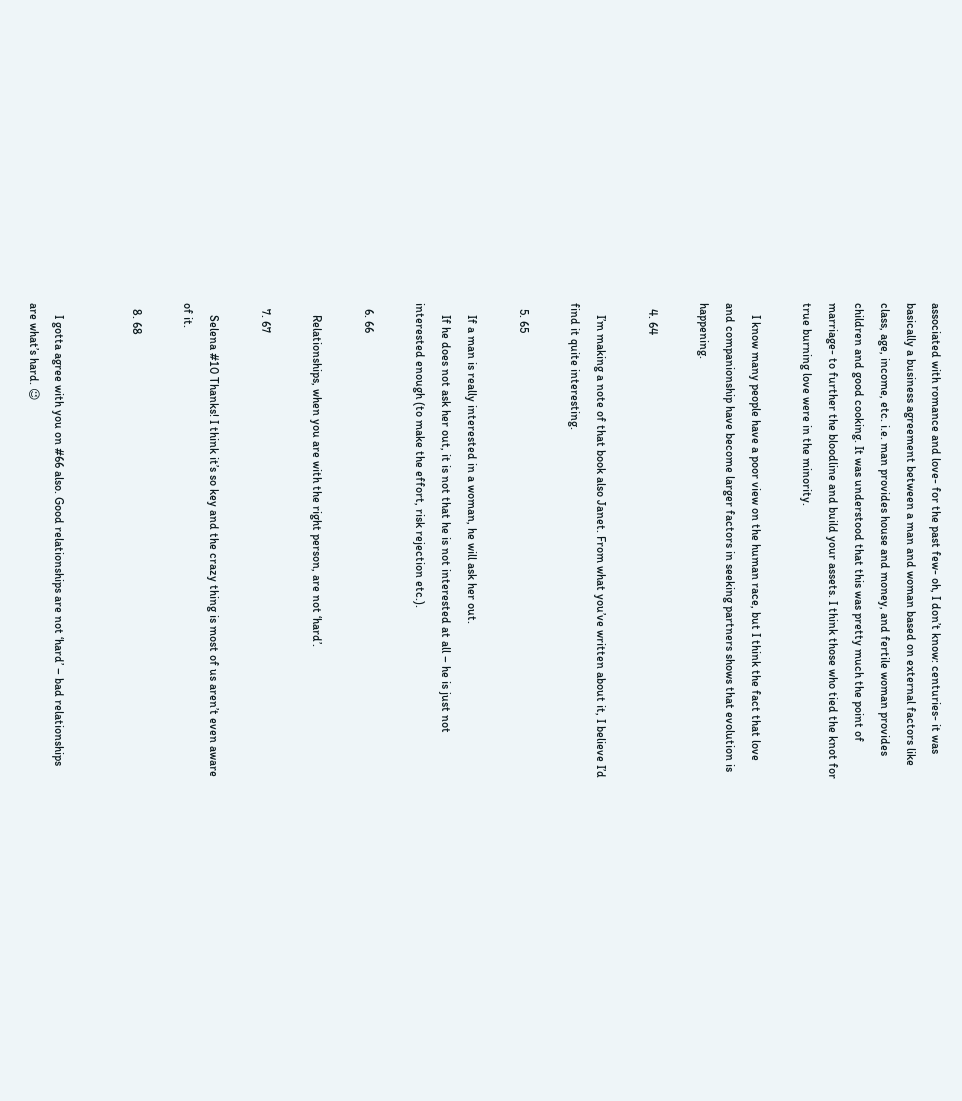associated with romance and love- for the past few- oh, I don’t know: centuries- it was basically a business agreement between a man and woman based on external factors like class, age, income, etc. i.e. man provides house and money, and fertile woman provides children and good cooking. It was understood that this was pretty much the point of marriage- to further the bloodline and build your assets. I think those who tied the knot for true burning love were in the minority.

    I know many people have a poor view on the human race, but I think the fact that love and companionship have become larger factors in seeking partners shows that evolution is happening.

  4. 64

    I’m making a note of that book also Janet. From what you’ve written about it, I believe I’d find it quite interesting.

  5. 65

    If a man is really interested in a woman, he will ask her out.
    If he does not ask her out, it is not that he is not interested at all – he is just not interested enough (to make the effort, risk rejection etc.).

  6. 66

    Relationships, when you are with the right person, are not ‘hard’.

  7. 67

    Selena #10 Thanks! I think it’s so key and the crazy thing is most of us aren’t even aware of it.

  8. 68


    I gotta agree with you on #66 also. Good relationships are not ‘hard’ – bad relationships are what’s hard. 😉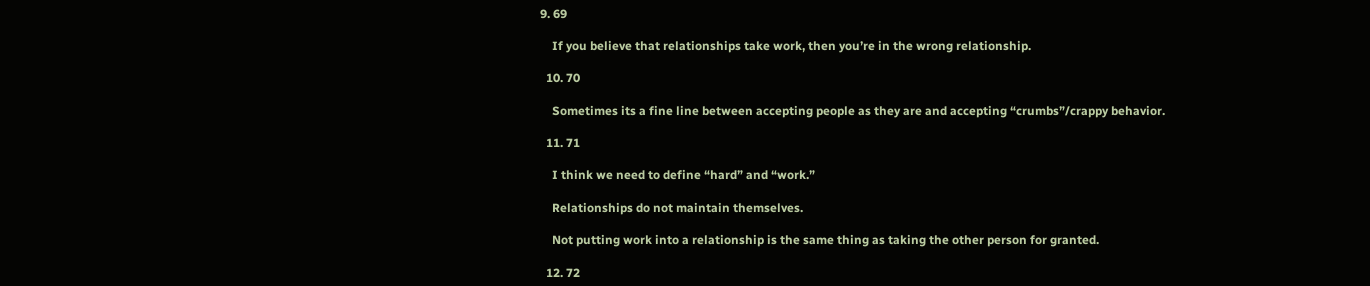9. 69

    If you believe that relationships take work, then you’re in the wrong relationship.

  10. 70

    Sometimes its a fine line between accepting people as they are and accepting “crumbs”/crappy behavior.

  11. 71

    I think we need to define “hard” and “work.”

    Relationships do not maintain themselves.

    Not putting work into a relationship is the same thing as taking the other person for granted.

  12. 72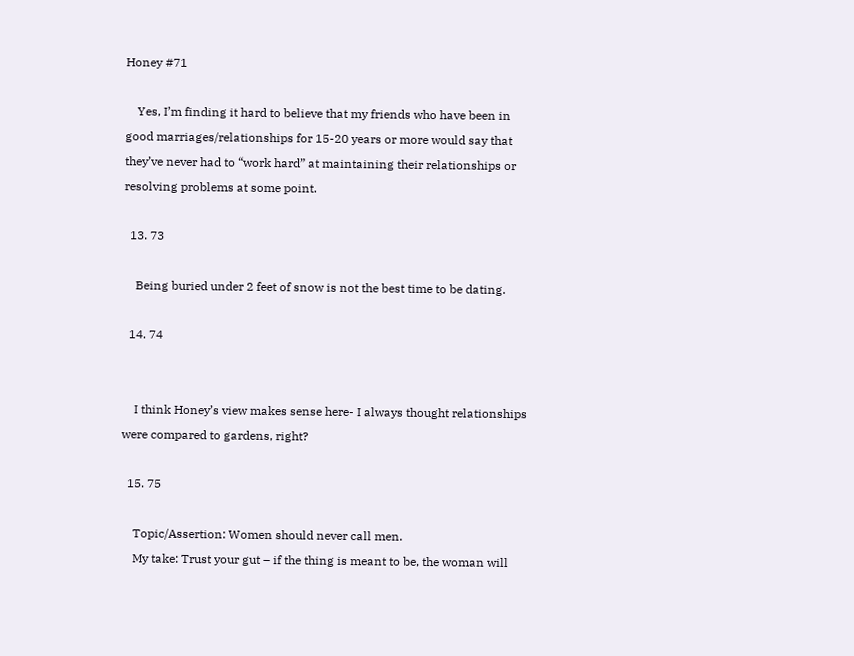Honey #71

    Yes, I’m finding it hard to believe that my friends who have been in good marriages/relationships for 15-20 years or more would say that they’ve never had to “work hard” at maintaining their relationships or resolving problems at some point.

  13. 73

    Being buried under 2 feet of snow is not the best time to be dating.

  14. 74


    I think Honey’s view makes sense here- I always thought relationships were compared to gardens, right?

  15. 75

    Topic/Assertion: Women should never call men.
    My take: Trust your gut – if the thing is meant to be, the woman will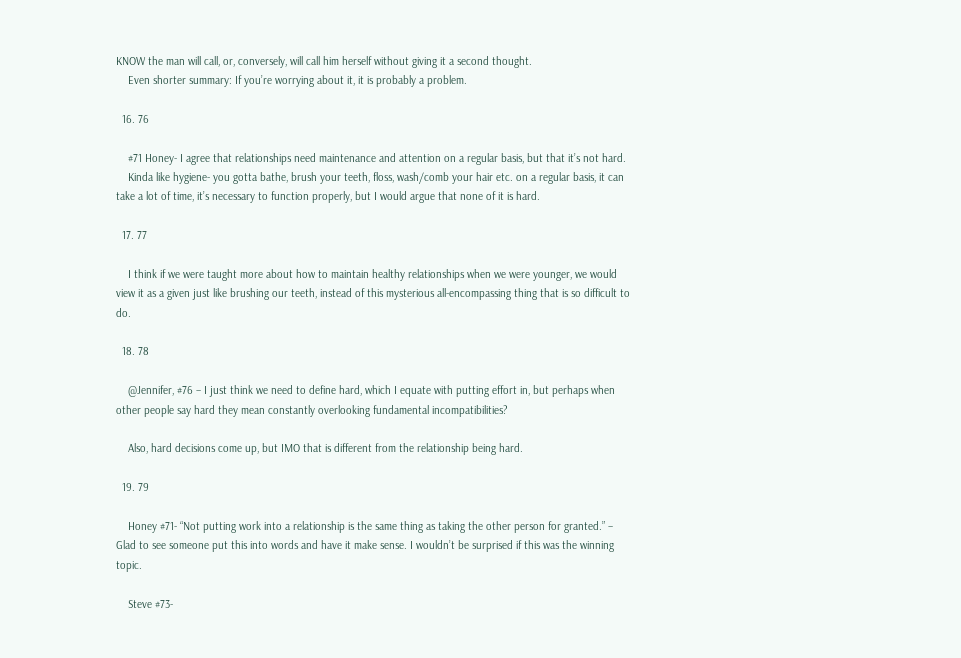KNOW the man will call, or, conversely, will call him herself without giving it a second thought.
    Even shorter summary: If you’re worrying about it, it is probably a problem.

  16. 76

    #71 Honey- I agree that relationships need maintenance and attention on a regular basis, but that it’s not hard.
    Kinda like hygiene- you gotta bathe, brush your teeth, floss, wash/comb your hair etc. on a regular basis, it can take a lot of time, it’s necessary to function properly, but I would argue that none of it is hard.

  17. 77

    I think if we were taught more about how to maintain healthy relationships when we were younger, we would view it as a given just like brushing our teeth, instead of this mysterious all-encompassing thing that is so difficult to do.

  18. 78

    @Jennifer, #76 – I just think we need to define hard, which I equate with putting effort in, but perhaps when other people say hard they mean constantly overlooking fundamental incompatibilities?

    Also, hard decisions come up, but IMO that is different from the relationship being hard.

  19. 79

    Honey #71- “Not putting work into a relationship is the same thing as taking the other person for granted.” – Glad to see someone put this into words and have it make sense. I wouldn’t be surprised if this was the winning topic.

    Steve #73-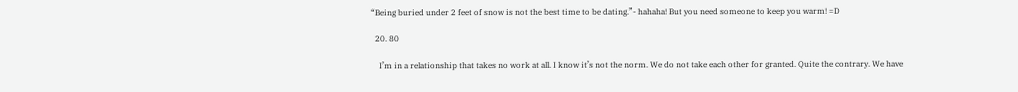“Being buried under 2 feet of snow is not the best time to be dating.”- hahaha! But you need someone to keep you warm! =D

  20. 80

    I’m in a relationship that takes no work at all. I know it’s not the norm. We do not take each other for granted. Quite the contrary. We have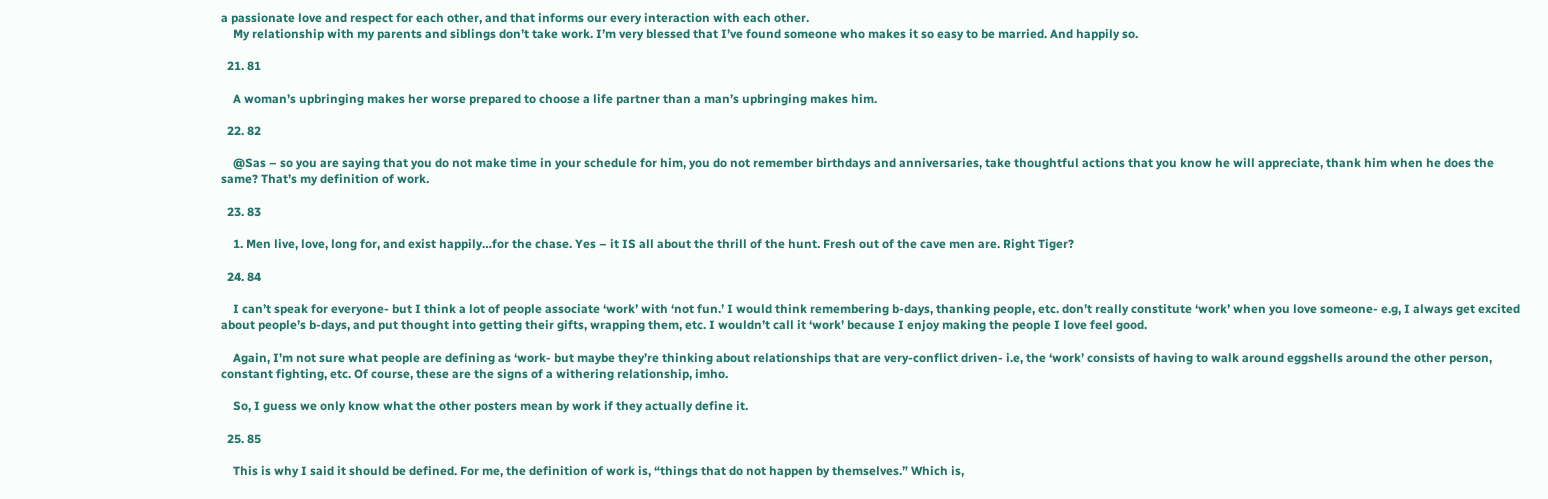a passionate love and respect for each other, and that informs our every interaction with each other.
    My relationship with my parents and siblings don’t take work. I’m very blessed that I’ve found someone who makes it so easy to be married. And happily so.

  21. 81

    A woman’s upbringing makes her worse prepared to choose a life partner than a man’s upbringing makes him.

  22. 82

    @Sas – so you are saying that you do not make time in your schedule for him, you do not remember birthdays and anniversaries, take thoughtful actions that you know he will appreciate, thank him when he does the same? That’s my definition of work.

  23. 83

    1. Men live, love, long for, and exist happily…for the chase. Yes – it IS all about the thrill of the hunt. Fresh out of the cave men are. Right Tiger?

  24. 84

    I can’t speak for everyone- but I think a lot of people associate ‘work’ with ‘not fun.’ I would think remembering b-days, thanking people, etc. don’t really constitute ‘work’ when you love someone- e.g, I always get excited about people’s b-days, and put thought into getting their gifts, wrapping them, etc. I wouldn’t call it ‘work’ because I enjoy making the people I love feel good.

    Again, I’m not sure what people are defining as ‘work- but maybe they’re thinking about relationships that are very-conflict driven- i.e, the ‘work’ consists of having to walk around eggshells around the other person, constant fighting, etc. Of course, these are the signs of a withering relationship, imho.

    So, I guess we only know what the other posters mean by work if they actually define it.

  25. 85

    This is why I said it should be defined. For me, the definition of work is, “things that do not happen by themselves.” Which is,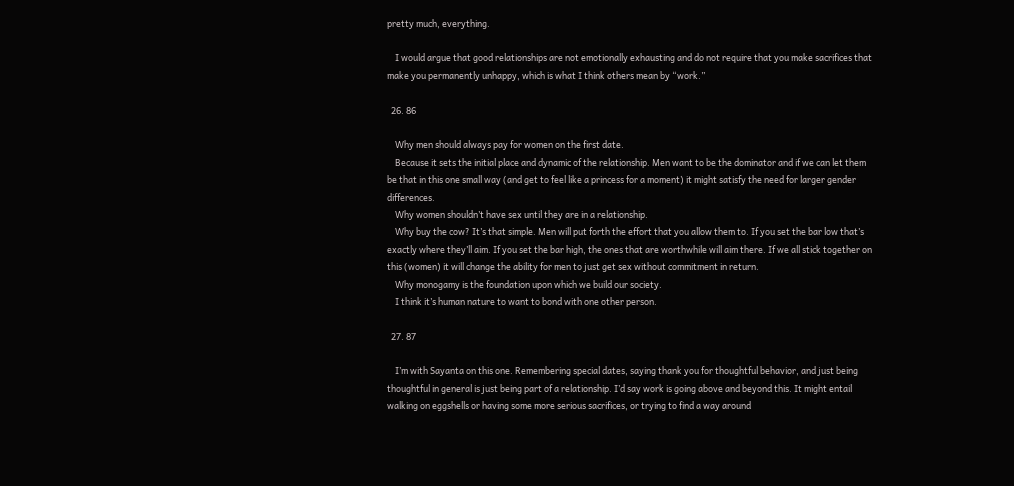pretty much, everything.

    I would argue that good relationships are not emotionally exhausting and do not require that you make sacrifices that make you permanently unhappy, which is what I think others mean by “work.”

  26. 86

    Why men should always pay for women on the first date.
    Because it sets the initial place and dynamic of the relationship. Men want to be the dominator and if we can let them be that in this one small way (and get to feel like a princess for a moment) it might satisfy the need for larger gender differences.
    Why women shouldn’t have sex until they are in a relationship.
    Why buy the cow? It’s that simple. Men will put forth the effort that you allow them to. If you set the bar low that’s exactly where they’ll aim. If you set the bar high, the ones that are worthwhile will aim there. If we all stick together on this (women) it will change the ability for men to just get sex without commitment in return.
    Why monogamy is the foundation upon which we build our society.
    I think it’s human nature to want to bond with one other person.

  27. 87

    I’m with Sayanta on this one. Remembering special dates, saying thank you for thoughtful behavior, and just being thoughtful in general is just being part of a relationship. I’d say work is going above and beyond this. It might entail walking on eggshells or having some more serious sacrifices, or trying to find a way around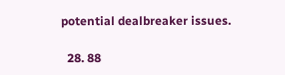potential dealbreaker issues.

  28. 88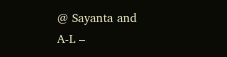@ Sayanta and A-L –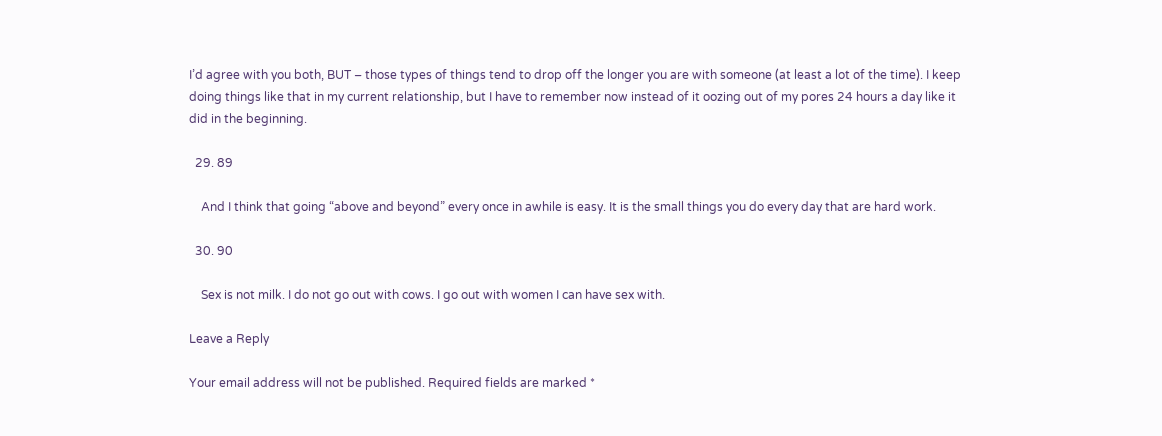I’d agree with you both, BUT – those types of things tend to drop off the longer you are with someone (at least a lot of the time). I keep doing things like that in my current relationship, but I have to remember now instead of it oozing out of my pores 24 hours a day like it did in the beginning.

  29. 89

    And I think that going “above and beyond” every once in awhile is easy. It is the small things you do every day that are hard work.

  30. 90

    Sex is not milk. I do not go out with cows. I go out with women I can have sex with.

Leave a Reply

Your email address will not be published. Required fields are marked *